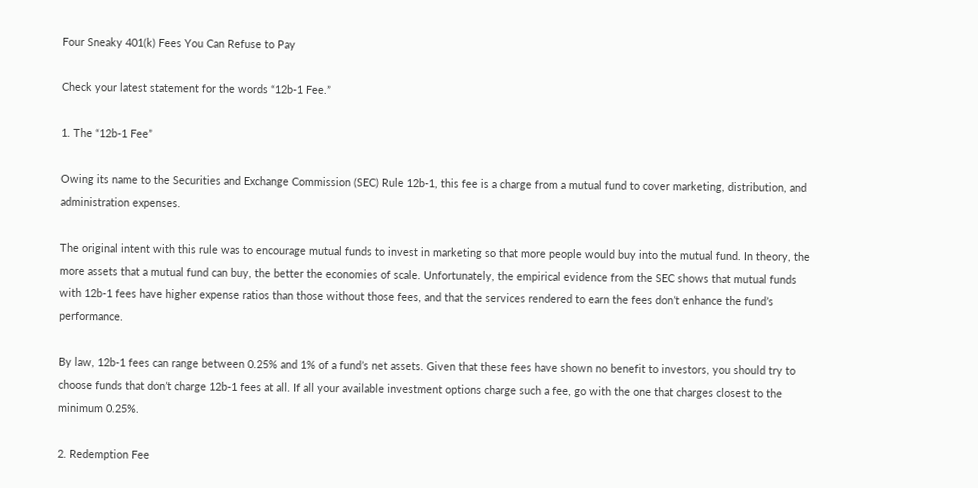Four Sneaky 401(k) Fees You Can Refuse to Pay

Check your latest statement for the words “12b-1 Fee.”

1. The “12b-1 Fee”

Owing its name to the Securities and Exchange Commission (SEC) Rule 12b-1, this fee is a charge from a mutual fund to cover marketing, distribution, and administration expenses.

The original intent with this rule was to encourage mutual funds to invest in marketing so that more people would buy into the mutual fund. In theory, the more assets that a mutual fund can buy, the better the economies of scale. Unfortunately, the empirical evidence from the SEC shows that mutual funds with 12b-1 fees have higher expense ratios than those without those fees, and that the services rendered to earn the fees don’t enhance the fund’s performance.

By law, 12b-1 fees can range between 0.25% and 1% of a fund’s net assets. Given that these fees have shown no benefit to investors, you should try to choose funds that don’t charge 12b-1 fees at all. If all your available investment options charge such a fee, go with the one that charges closest to the minimum 0.25%.

2. Redemption Fee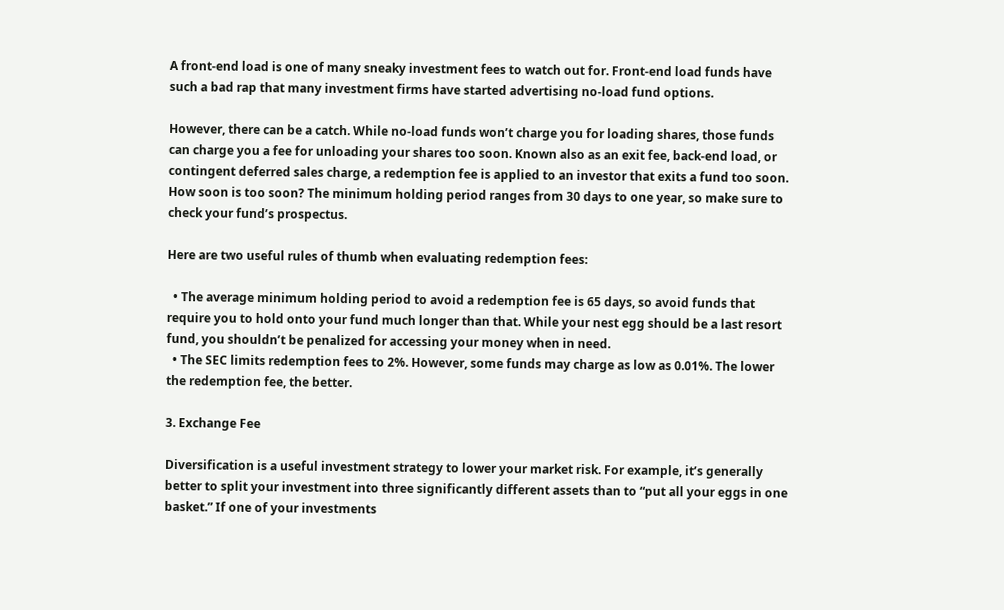A front-end load is one of many sneaky investment fees to watch out for. Front-end load funds have such a bad rap that many investment firms have started advertising no-load fund options.

However, there can be a catch. While no-load funds won’t charge you for loading shares, those funds can charge you a fee for unloading your shares too soon. Known also as an exit fee, back-end load, or contingent deferred sales charge, a redemption fee is applied to an investor that exits a fund too soon. How soon is too soon? The minimum holding period ranges from 30 days to one year, so make sure to check your fund’s prospectus.

Here are two useful rules of thumb when evaluating redemption fees:

  • The average minimum holding period to avoid a redemption fee is 65 days, so avoid funds that require you to hold onto your fund much longer than that. While your nest egg should be a last resort fund, you shouldn’t be penalized for accessing your money when in need.
  • The SEC limits redemption fees to 2%. However, some funds may charge as low as 0.01%. The lower the redemption fee, the better.

3. Exchange Fee

Diversification is a useful investment strategy to lower your market risk. For example, it’s generally better to split your investment into three significantly different assets than to “put all your eggs in one basket.” If one of your investments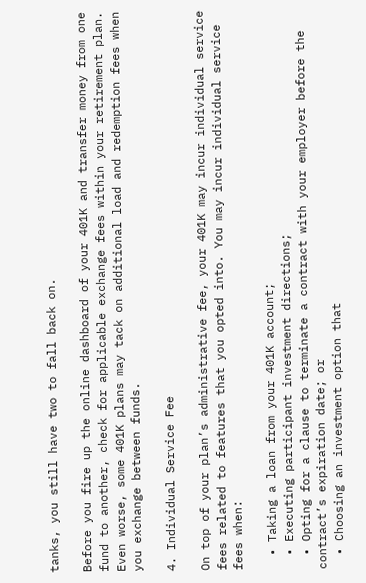tanks, you still have two to fall back on.

Before you fire up the online dashboard of your 401K and transfer money from one fund to another, check for applicable exchange fees within your retirement plan. Even worse, some 401K plans may tack on additional load and redemption fees when you exchange between funds.

4. Individual Service Fee

On top of your plan’s administrative fee, your 401K may incur individual service fees related to features that you opted into. You may incur individual service fees when:

  • Taking a loan from your 401K account;
  • Executing participant investment directions;
  • Opting for a clause to terminate a contract with your employer before the contract’s expiration date; or
  • Choosing an investment option that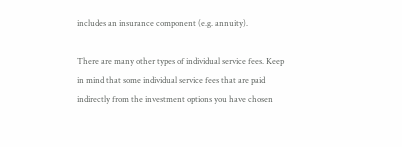includes an insurance component (e.g. annuity).

There are many other types of individual service fees. Keep in mind that some individual service fees that are paid indirectly from the investment options you have chosen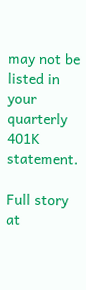may not be listed in your quarterly 401K statement.

Full story at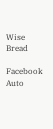Wise Bread

Facebook Auto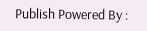Publish Powered By :